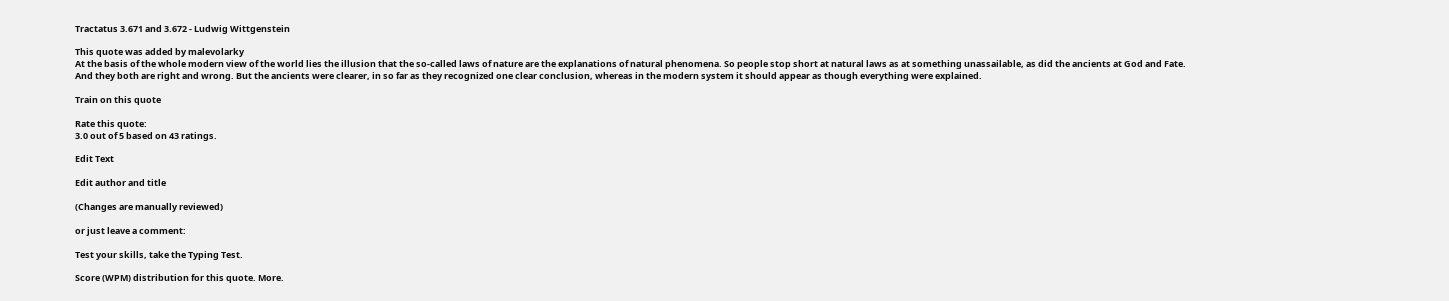Tractatus 3.671 and 3.672 - Ludwig Wittgenstein

This quote was added by malevolarky
At the basis of the whole modern view of the world lies the illusion that the so-called laws of nature are the explanations of natural phenomena. So people stop short at natural laws as at something unassailable, as did the ancients at God and Fate. And they both are right and wrong. But the ancients were clearer, in so far as they recognized one clear conclusion, whereas in the modern system it should appear as though everything were explained.

Train on this quote

Rate this quote:
3.0 out of 5 based on 43 ratings.

Edit Text

Edit author and title

(Changes are manually reviewed)

or just leave a comment:

Test your skills, take the Typing Test.

Score (WPM) distribution for this quote. More.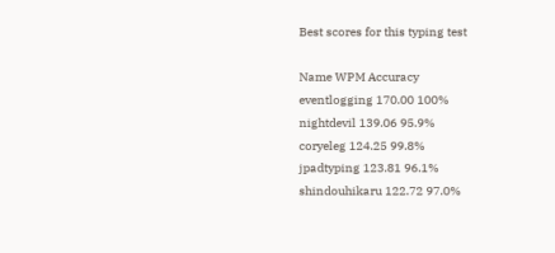Best scores for this typing test

Name WPM Accuracy
eventlogging 170.00 100%
nightdevil 139.06 95.9%
coryeleg 124.25 99.8%
jpadtyping 123.81 96.1%
shindouhikaru 122.72 97.0%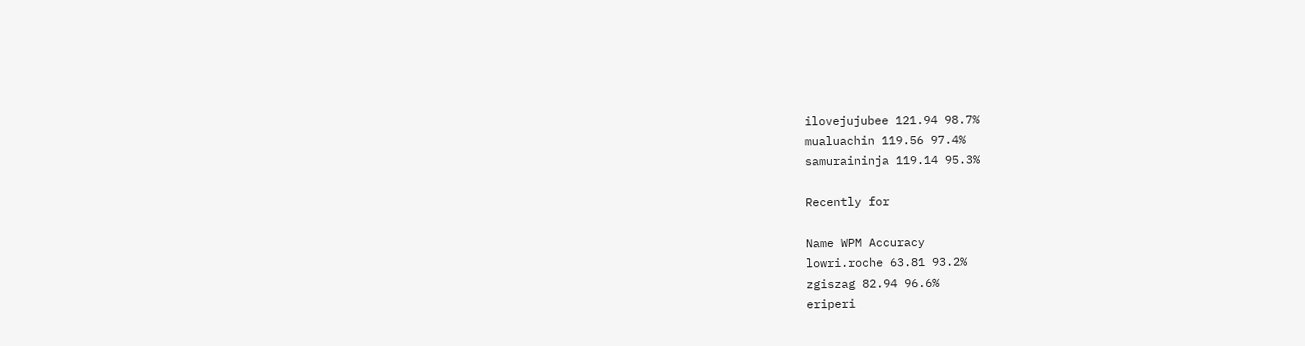ilovejujubee 121.94 98.7%
mualuachin 119.56 97.4%
samuraininja 119.14 95.3%

Recently for

Name WPM Accuracy
lowri.roche 63.81 93.2%
zgiszag 82.94 96.6%
eriperi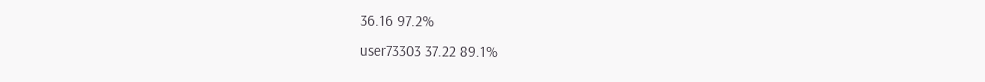36.16 97.2%
user73303 37.22 89.1%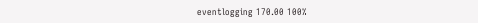eventlogging 170.00 100%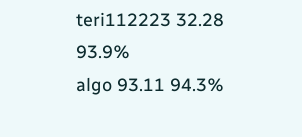teri112223 32.28 93.9%
algo 93.11 94.3%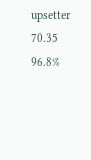upsetter 70.35 96.8%